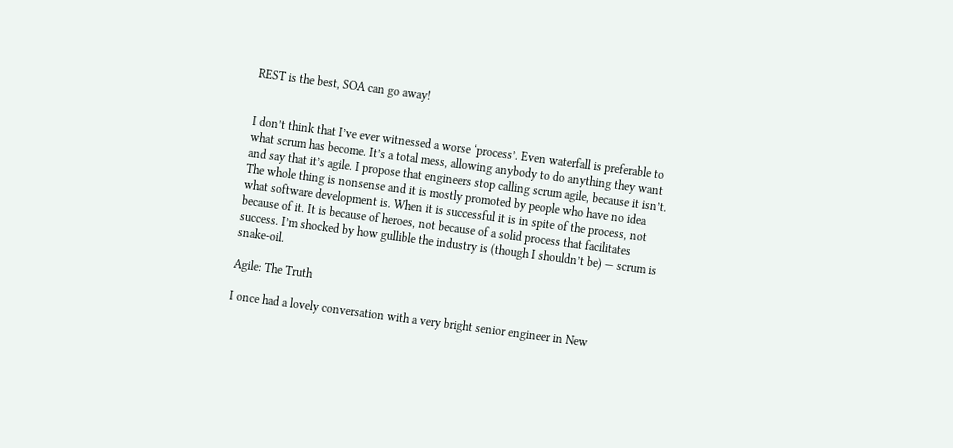REST is the best, SOA can go away!


I don’t think that I’ve ever witnessed a worse ‘process’. Even waterfall is preferable to what scrum has become. It’s a total mess, allowing anybody to do anything they want and say that it’s agile. I propose that engineers stop calling scrum agile, because it isn’t. The whole thing is nonsense and it is mostly promoted by people who have no idea what software development is. When it is successful it is in spite of the process, not because of it. It is because of heroes, not because of a solid process that facilitates success. I’m shocked by how gullible the industry is (though I shouldn’t be) — scrum is snake-oil.

Agile: The Truth

I once had a lovely conversation with a very bright senior engineer in New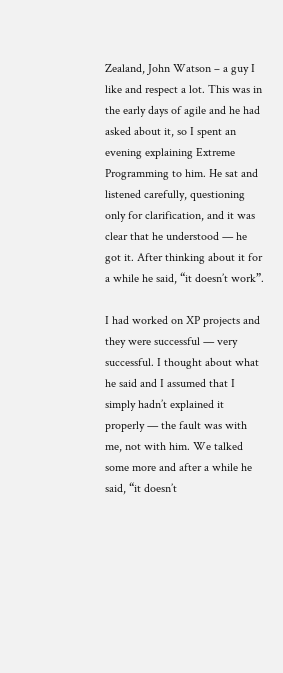Zealand, John Watson – a guy I like and respect a lot. This was in the early days of agile and he had asked about it, so I spent an evening explaining Extreme Programming to him. He sat and listened carefully, questioning only for clarification, and it was clear that he understood — he got it. After thinking about it for a while he said, “it doesn’t work”.

I had worked on XP projects and they were successful — very successful. I thought about what he said and I assumed that I simply hadn’t explained it properly — the fault was with me, not with him. We talked some more and after a while he said, “it doesn’t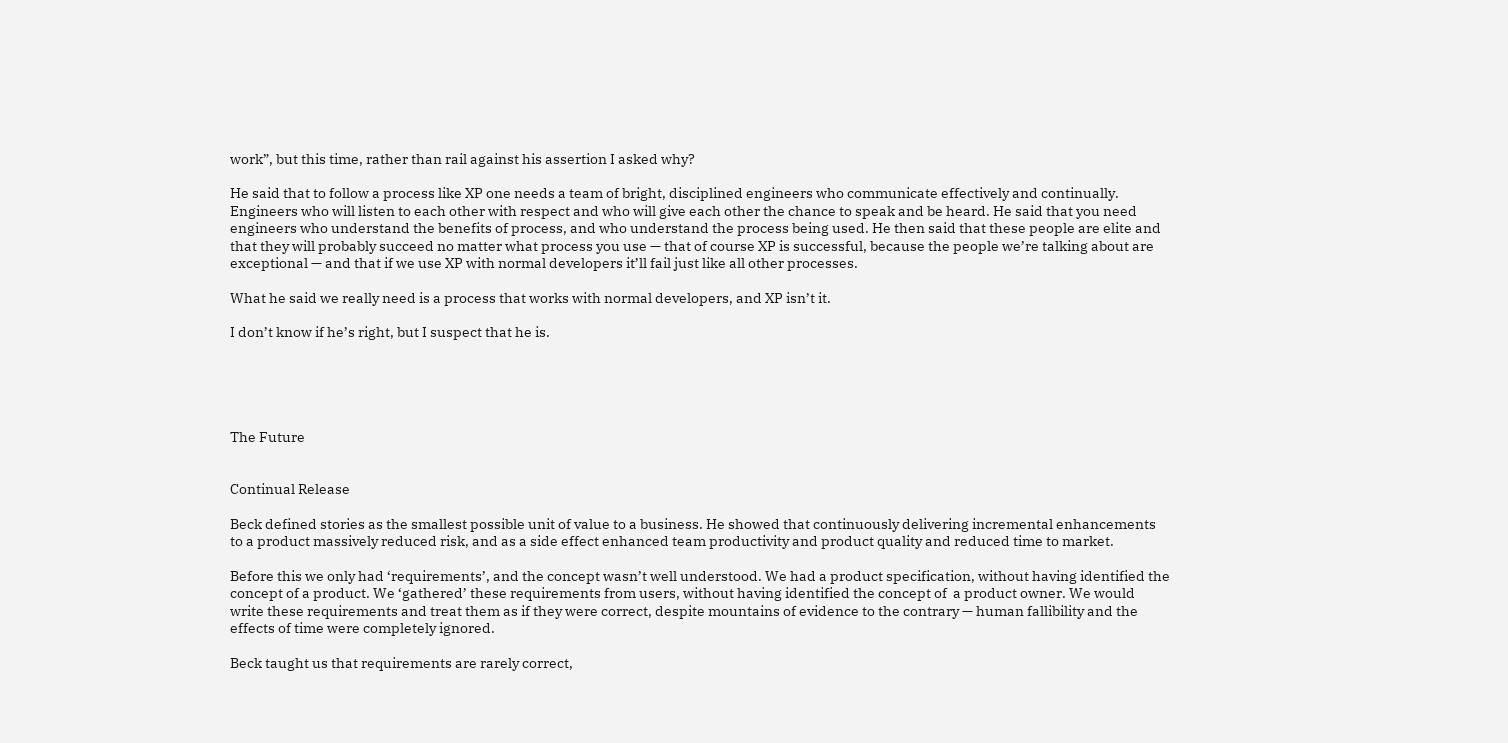work”, but this time, rather than rail against his assertion I asked why?

He said that to follow a process like XP one needs a team of bright, disciplined engineers who communicate effectively and continually. Engineers who will listen to each other with respect and who will give each other the chance to speak and be heard. He said that you need engineers who understand the benefits of process, and who understand the process being used. He then said that these people are elite and that they will probably succeed no matter what process you use — that of course XP is successful, because the people we’re talking about are exceptional — and that if we use XP with normal developers it’ll fail just like all other processes.

What he said we really need is a process that works with normal developers, and XP isn’t it.

I don’t know if he’s right, but I suspect that he is.





The Future


Continual Release

Beck defined stories as the smallest possible unit of value to a business. He showed that continuously delivering incremental enhancements to a product massively reduced risk, and as a side effect enhanced team productivity and product quality and reduced time to market.

Before this we only had ‘requirements’, and the concept wasn’t well understood. We had a product specification, without having identified the concept of a product. We ‘gathered’ these requirements from users, without having identified the concept of  a product owner. We would write these requirements and treat them as if they were correct, despite mountains of evidence to the contrary — human fallibility and the effects of time were completely ignored.

Beck taught us that requirements are rarely correct,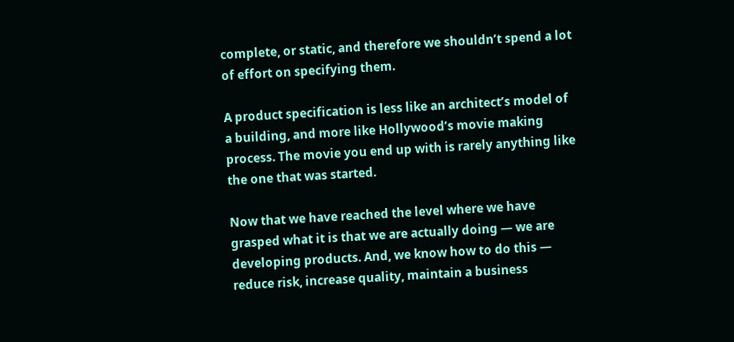complete, or static, and therefore we shouldn’t spend a lot of effort on specifying them.

A product specification is less like an architect’s model of a building, and more like Hollywood’s movie making process. The movie you end up with is rarely anything like the one that was started.

Now that we have reached the level where we have grasped what it is that we are actually doing — we are developing products. And, we know how to do this — reduce risk, increase quality, maintain a business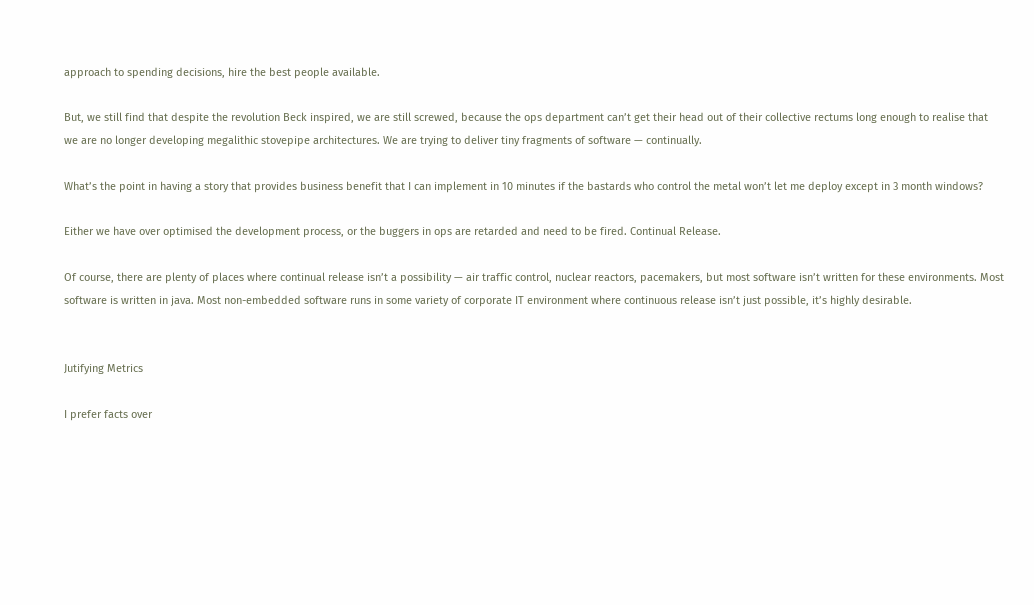approach to spending decisions, hire the best people available.

But, we still find that despite the revolution Beck inspired, we are still screwed, because the ops department can’t get their head out of their collective rectums long enough to realise that we are no longer developing megalithic stovepipe architectures. We are trying to deliver tiny fragments of software — continually.

What’s the point in having a story that provides business benefit that I can implement in 10 minutes if the bastards who control the metal won’t let me deploy except in 3 month windows?

Either we have over optimised the development process, or the buggers in ops are retarded and need to be fired. Continual Release.

Of course, there are plenty of places where continual release isn’t a possibility — air traffic control, nuclear reactors, pacemakers, but most software isn’t written for these environments. Most software is written in java. Most non-embedded software runs in some variety of corporate IT environment where continuous release isn’t just possible, it’s highly desirable.


Jutifying Metrics

I prefer facts over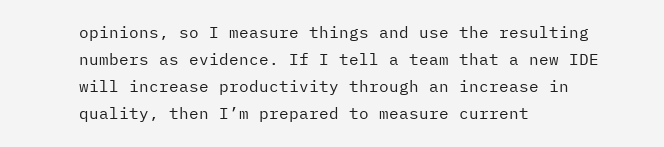opinions, so I measure things and use the resulting numbers as evidence. If I tell a team that a new IDE will increase productivity through an increase in quality, then I’m prepared to measure current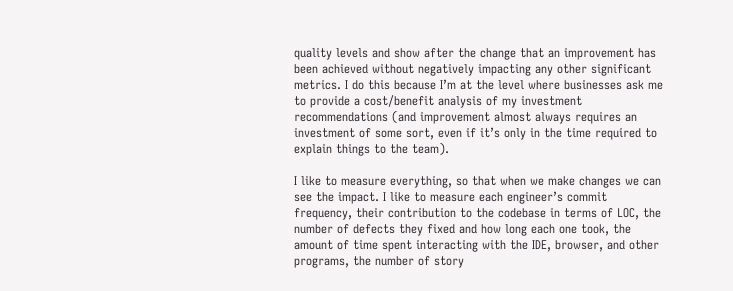quality levels and show after the change that an improvement has been achieved without negatively impacting any other significant metrics. I do this because I’m at the level where businesses ask me to provide a cost/benefit analysis of my investment recommendations (and improvement almost always requires an investment of some sort, even if it’s only in the time required to explain things to the team).

I like to measure everything, so that when we make changes we can see the impact. I like to measure each engineer’s commit frequency, their contribution to the codebase in terms of LOC, the number of defects they fixed and how long each one took, the amount of time spent interacting with the IDE, browser, and other programs, the number of story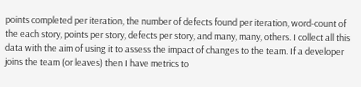points completed per iteration, the number of defects found per iteration, word-count of the each story, points per story, defects per story, and many, many, others. I collect all this data with the aim of using it to assess the impact of changes to the team. If a developer joins the team (or leaves) then I have metrics to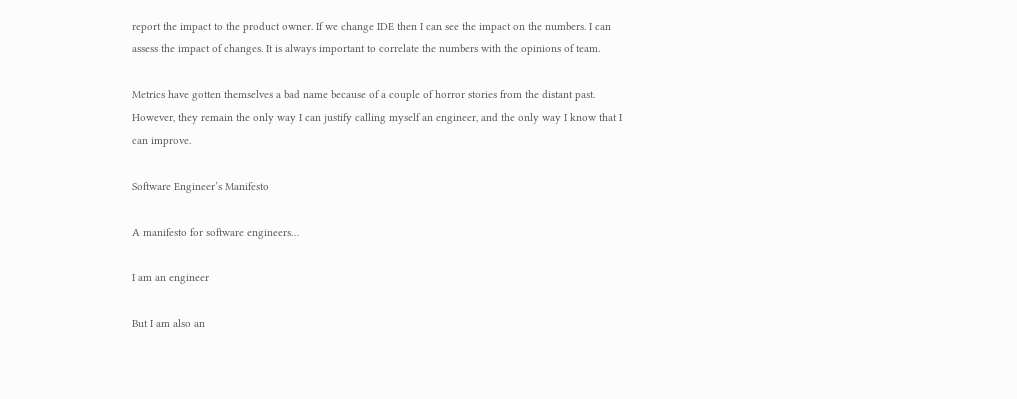report the impact to the product owner. If we change IDE then I can see the impact on the numbers. I can assess the impact of changes. It is always important to correlate the numbers with the opinions of team.

Metrics have gotten themselves a bad name because of a couple of horror stories from the distant past. However, they remain the only way I can justify calling myself an engineer, and the only way I know that I can improve.

Software Engineer’s Manifesto

A manifesto for software engineers…

I am an engineer

But I am also an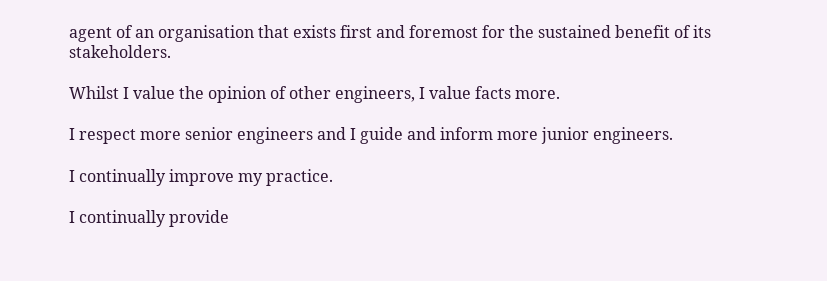agent of an organisation that exists first and foremost for the sustained benefit of its stakeholders.

Whilst I value the opinion of other engineers, I value facts more.

I respect more senior engineers and I guide and inform more junior engineers.

I continually improve my practice.

I continually provide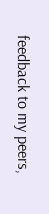feedback to my peers,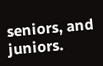seniors, and juniors.